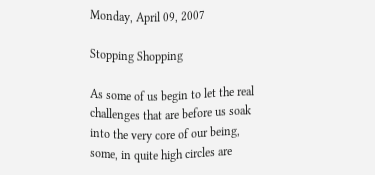Monday, April 09, 2007

Stopping Shopping

As some of us begin to let the real challenges that are before us soak into the very core of our being, some, in quite high circles are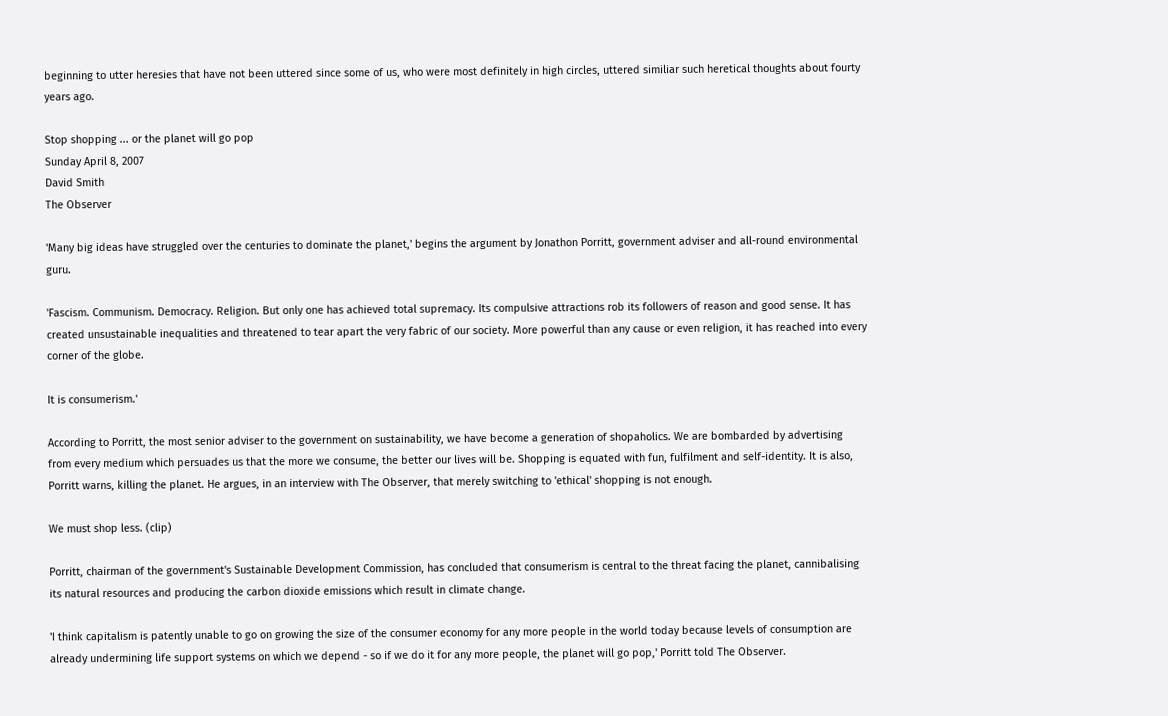beginning to utter heresies that have not been uttered since some of us, who were most definitely in high circles, uttered similiar such heretical thoughts about fourty years ago.

Stop shopping ... or the planet will go pop
Sunday April 8, 2007
David Smith
The Observer

'Many big ideas have struggled over the centuries to dominate the planet,' begins the argument by Jonathon Porritt, government adviser and all-round environmental guru.

'Fascism. Communism. Democracy. Religion. But only one has achieved total supremacy. Its compulsive attractions rob its followers of reason and good sense. It has created unsustainable inequalities and threatened to tear apart the very fabric of our society. More powerful than any cause or even religion, it has reached into every corner of the globe.

It is consumerism.'

According to Porritt, the most senior adviser to the government on sustainability, we have become a generation of shopaholics. We are bombarded by advertising from every medium which persuades us that the more we consume, the better our lives will be. Shopping is equated with fun, fulfilment and self-identity. It is also, Porritt warns, killing the planet. He argues, in an interview with The Observer, that merely switching to 'ethical' shopping is not enough.

We must shop less. (clip)

Porritt, chairman of the government's Sustainable Development Commission, has concluded that consumerism is central to the threat facing the planet, cannibalising its natural resources and producing the carbon dioxide emissions which result in climate change.

'I think capitalism is patently unable to go on growing the size of the consumer economy for any more people in the world today because levels of consumption are already undermining life support systems on which we depend - so if we do it for any more people, the planet will go pop,' Porritt told The Observer.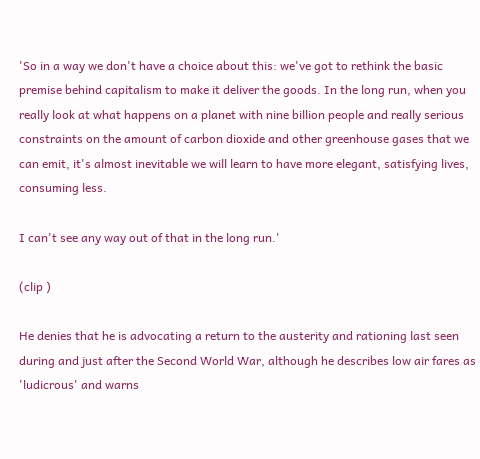'So in a way we don't have a choice about this: we've got to rethink the basic premise behind capitalism to make it deliver the goods. In the long run, when you really look at what happens on a planet with nine billion people and really serious constraints on the amount of carbon dioxide and other greenhouse gases that we can emit, it's almost inevitable we will learn to have more elegant, satisfying lives, consuming less.

I can't see any way out of that in the long run.'

(clip )

He denies that he is advocating a return to the austerity and rationing last seen during and just after the Second World War, although he describes low air fares as 'ludicrous' and warns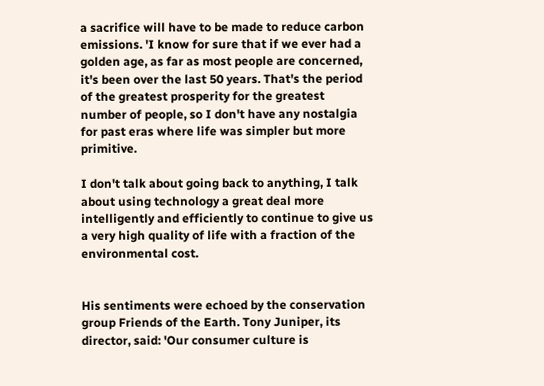a sacrifice will have to be made to reduce carbon emissions. 'I know for sure that if we ever had a golden age, as far as most people are concerned, it's been over the last 50 years. That's the period of the greatest prosperity for the greatest number of people, so I don't have any nostalgia for past eras where life was simpler but more primitive.

I don't talk about going back to anything, I talk about using technology a great deal more intelligently and efficiently to continue to give us a very high quality of life with a fraction of the environmental cost.


His sentiments were echoed by the conservation group Friends of the Earth. Tony Juniper, its director, said: 'Our consumer culture is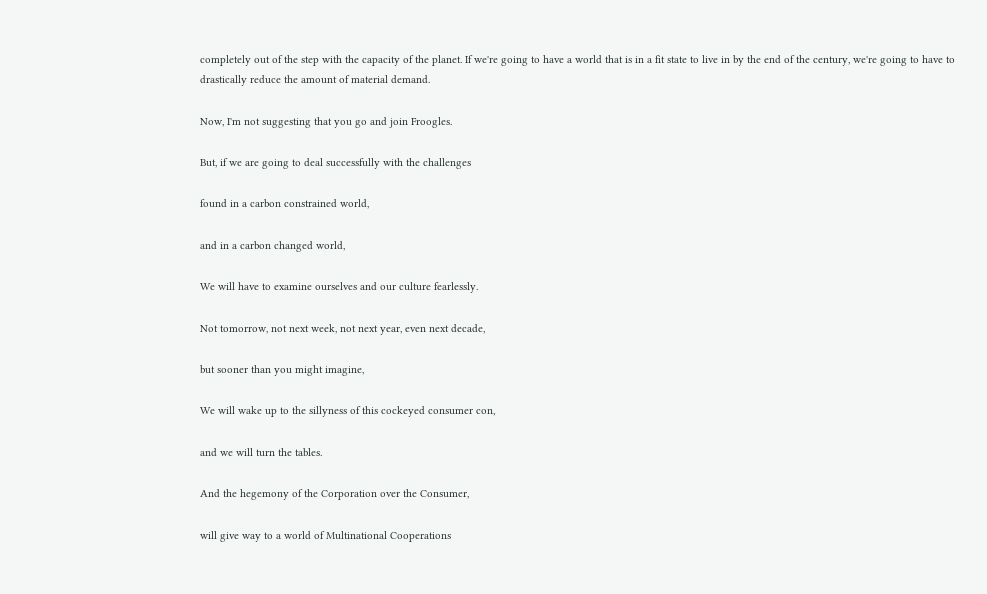completely out of the step with the capacity of the planet. If we're going to have a world that is in a fit state to live in by the end of the century, we're going to have to drastically reduce the amount of material demand.

Now, I'm not suggesting that you go and join Froogles.

But, if we are going to deal successfully with the challenges

found in a carbon constrained world,

and in a carbon changed world,

We will have to examine ourselves and our culture fearlessly.

Not tomorrow, not next week, not next year, even next decade,

but sooner than you might imagine,

We will wake up to the sillyness of this cockeyed consumer con,

and we will turn the tables.

And the hegemony of the Corporation over the Consumer,

will give way to a world of Multinational Cooperations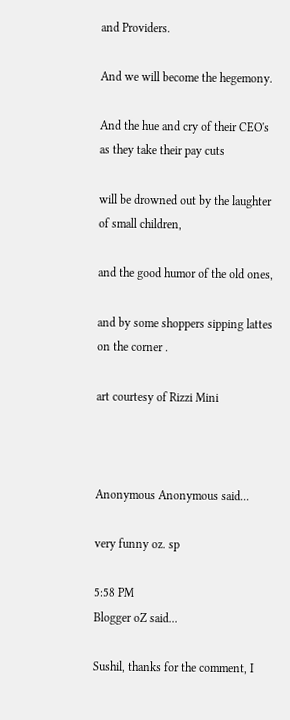and Providers.

And we will become the hegemony.

And the hue and cry of their CEO's as they take their pay cuts

will be drowned out by the laughter of small children,

and the good humor of the old ones,

and by some shoppers sipping lattes on the corner .

art courtesy of Rizzi Mini



Anonymous Anonymous said...

very funny oz. sp

5:58 PM
Blogger oZ said...

Sushil, thanks for the comment, I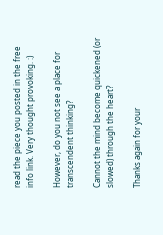read the piece you posted in the free info link. Very thought provoking. :)

However, do you not see a place for transcendent thinking?

Cannot the mind become quickened (or slowed) through the heart?

Thanks again for your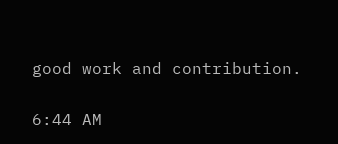good work and contribution.

6:44 AM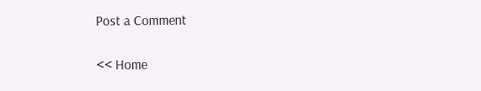Post a Comment

<< Home